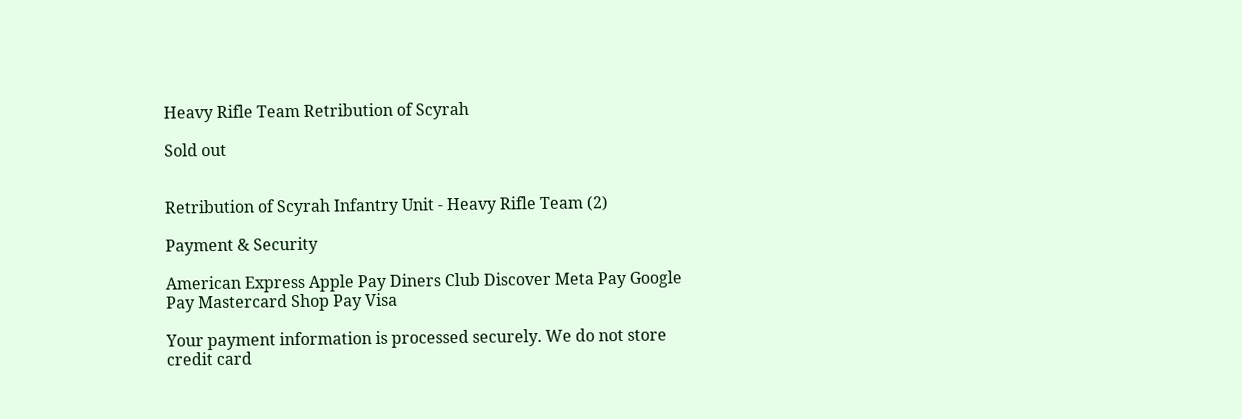Heavy Rifle Team Retribution of Scyrah

Sold out


Retribution of Scyrah Infantry Unit - Heavy Rifle Team (2)

Payment & Security

American Express Apple Pay Diners Club Discover Meta Pay Google Pay Mastercard Shop Pay Visa

Your payment information is processed securely. We do not store credit card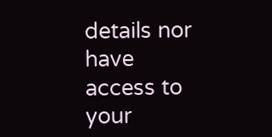details nor have access to your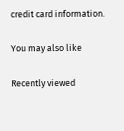credit card information.

You may also like

Recently viewed